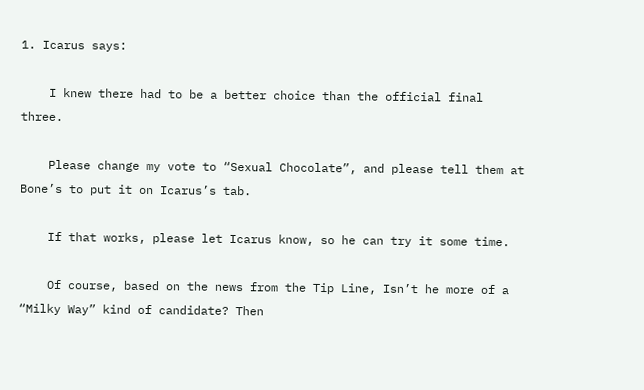1. Icarus says:

    I knew there had to be a better choice than the official final three.

    Please change my vote to “Sexual Chocolate”, and please tell them at Bone’s to put it on Icarus’s tab.

    If that works, please let Icarus know, so he can try it some time.

    Of course, based on the news from the Tip Line, Isn’t he more of a “Milky Way” kind of candidate? Then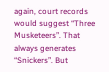again, court records would suggest “Three Musketeers”. That always generates “Snickers”. But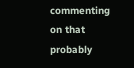commenting on that probably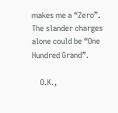makes me a “Zero”. The slander charges alone could be “One Hundred Grand”.

    O.K.,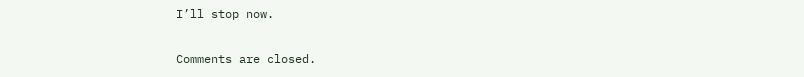I’ll stop now.

Comments are closed.